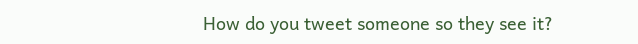How do you tweet someone so they see it?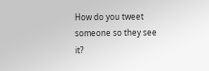How do you tweet someone so they see it?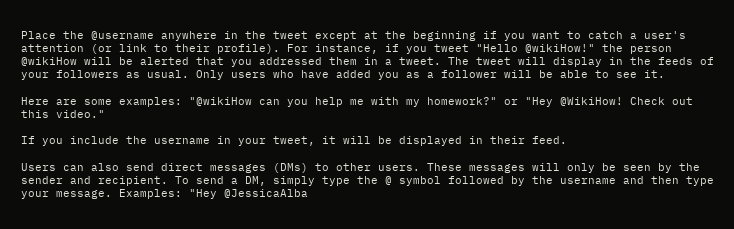Place the @username anywhere in the tweet except at the beginning if you want to catch a user's attention (or link to their profile). For instance, if you tweet "Hello @wikiHow!" the person @wikiHow will be alerted that you addressed them in a tweet. The tweet will display in the feeds of your followers as usual. Only users who have added you as a follower will be able to see it.

Here are some examples: "@wikiHow can you help me with my homework?" or "Hey @WikiHow! Check out this video."

If you include the username in your tweet, it will be displayed in their feed.

Users can also send direct messages (DMs) to other users. These messages will only be seen by the sender and recipient. To send a DM, simply type the @ symbol followed by the username and then type your message. Examples: "Hey @JessicaAlba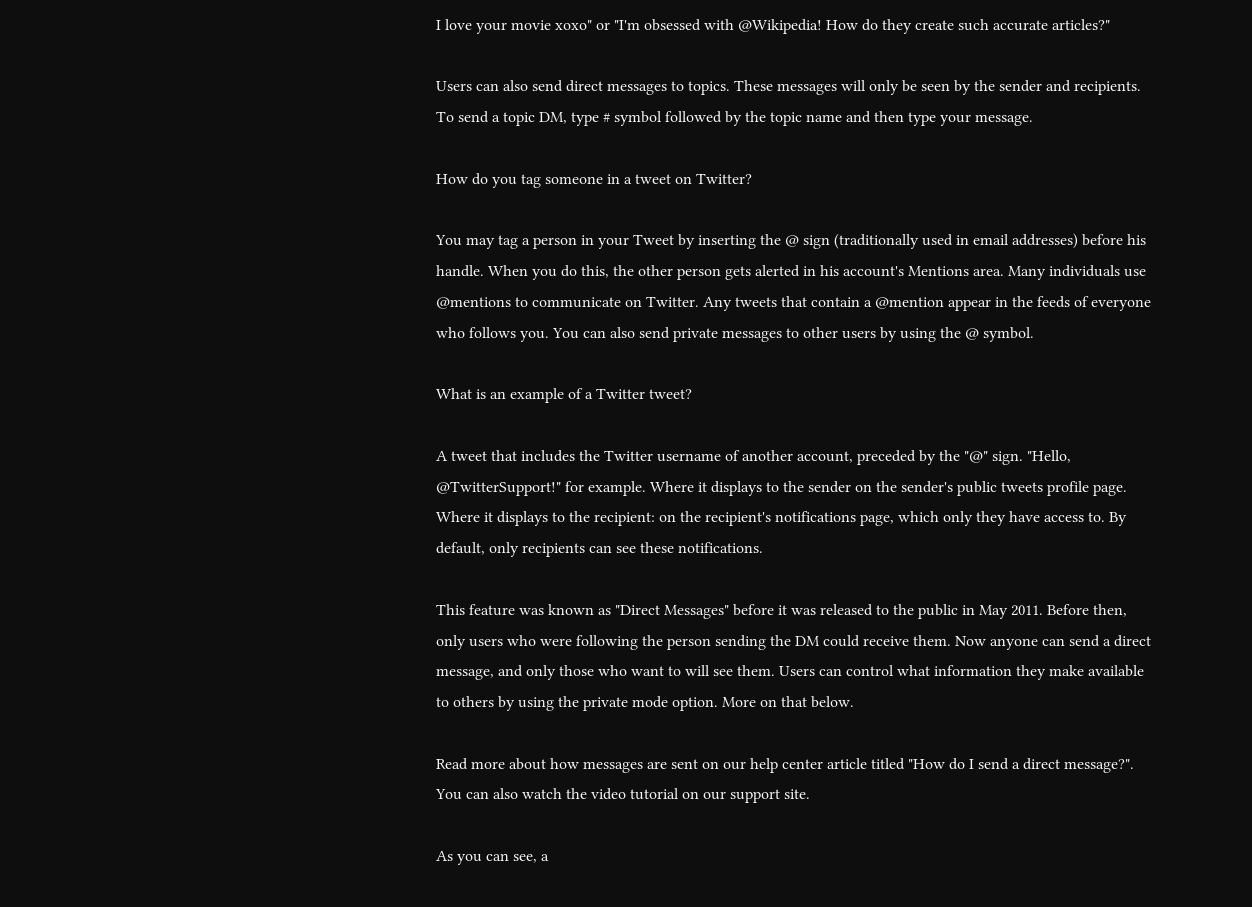I love your movie xoxo" or "I'm obsessed with @Wikipedia! How do they create such accurate articles?"

Users can also send direct messages to topics. These messages will only be seen by the sender and recipients. To send a topic DM, type # symbol followed by the topic name and then type your message.

How do you tag someone in a tweet on Twitter?

You may tag a person in your Tweet by inserting the @ sign (traditionally used in email addresses) before his handle. When you do this, the other person gets alerted in his account's Mentions area. Many individuals use @mentions to communicate on Twitter. Any tweets that contain a @mention appear in the feeds of everyone who follows you. You can also send private messages to other users by using the @ symbol.

What is an example of a Twitter tweet?

A tweet that includes the Twitter username of another account, preceded by the "@" sign. "Hello, @TwitterSupport!" for example. Where it displays to the sender on the sender's public tweets profile page. Where it displays to the recipient: on the recipient's notifications page, which only they have access to. By default, only recipients can see these notifications.

This feature was known as "Direct Messages" before it was released to the public in May 2011. Before then, only users who were following the person sending the DM could receive them. Now anyone can send a direct message, and only those who want to will see them. Users can control what information they make available to others by using the private mode option. More on that below.

Read more about how messages are sent on our help center article titled "How do I send a direct message?". You can also watch the video tutorial on our support site.

As you can see, a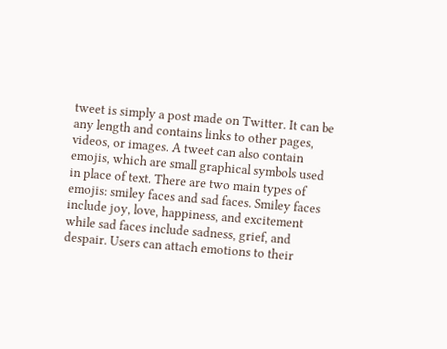tweet is simply a post made on Twitter. It can be any length and contains links to other pages, videos, or images. A tweet can also contain emojis, which are small graphical symbols used in place of text. There are two main types of emojis: smiley faces and sad faces. Smiley faces include joy, love, happiness, and excitement while sad faces include sadness, grief, and despair. Users can attach emotions to their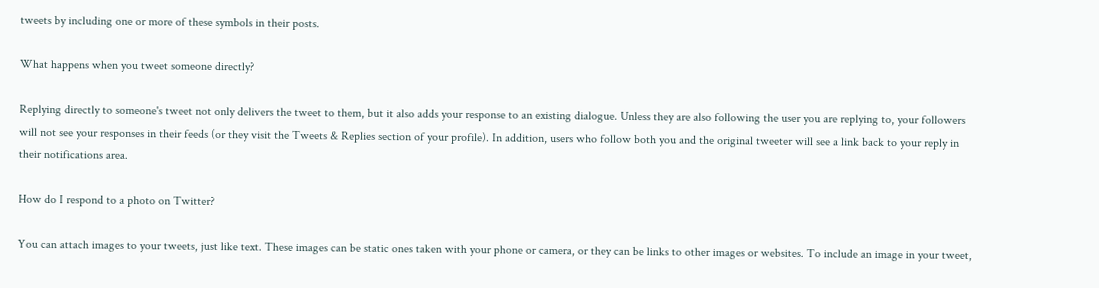tweets by including one or more of these symbols in their posts.

What happens when you tweet someone directly?

Replying directly to someone's tweet not only delivers the tweet to them, but it also adds your response to an existing dialogue. Unless they are also following the user you are replying to, your followers will not see your responses in their feeds (or they visit the Tweets & Replies section of your profile). In addition, users who follow both you and the original tweeter will see a link back to your reply in their notifications area.

How do I respond to a photo on Twitter?

You can attach images to your tweets, just like text. These images can be static ones taken with your phone or camera, or they can be links to other images or websites. To include an image in your tweet,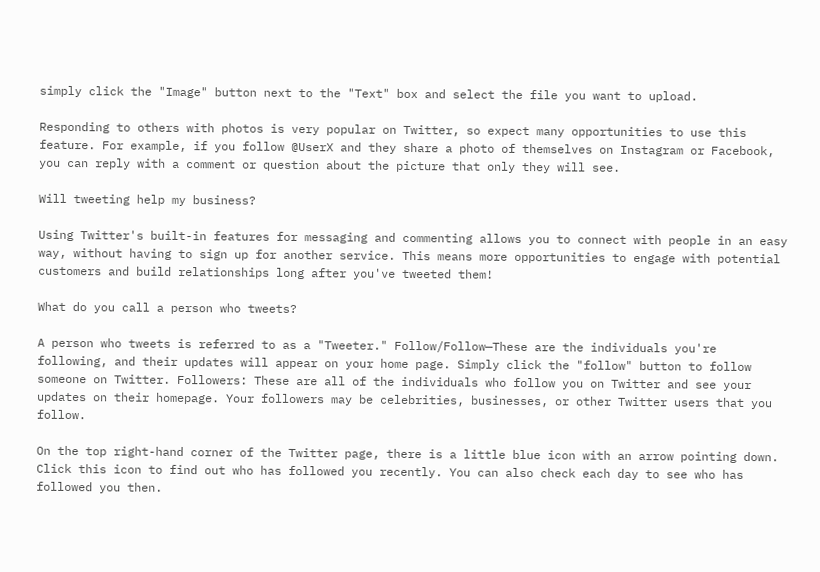simply click the "Image" button next to the "Text" box and select the file you want to upload.

Responding to others with photos is very popular on Twitter, so expect many opportunities to use this feature. For example, if you follow @UserX and they share a photo of themselves on Instagram or Facebook, you can reply with a comment or question about the picture that only they will see.

Will tweeting help my business?

Using Twitter's built-in features for messaging and commenting allows you to connect with people in an easy way, without having to sign up for another service. This means more opportunities to engage with potential customers and build relationships long after you've tweeted them!

What do you call a person who tweets?

A person who tweets is referred to as a "Tweeter." Follow/Follow—These are the individuals you're following, and their updates will appear on your home page. Simply click the "follow" button to follow someone on Twitter. Followers: These are all of the individuals who follow you on Twitter and see your updates on their homepage. Your followers may be celebrities, businesses, or other Twitter users that you follow.

On the top right-hand corner of the Twitter page, there is a little blue icon with an arrow pointing down. Click this icon to find out who has followed you recently. You can also check each day to see who has followed you then.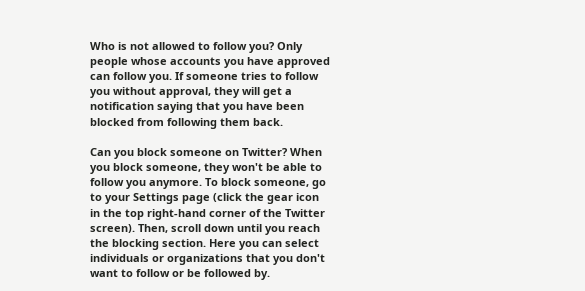Who is not allowed to follow you? Only people whose accounts you have approved can follow you. If someone tries to follow you without approval, they will get a notification saying that you have been blocked from following them back.

Can you block someone on Twitter? When you block someone, they won't be able to follow you anymore. To block someone, go to your Settings page (click the gear icon in the top right-hand corner of the Twitter screen). Then, scroll down until you reach the blocking section. Here you can select individuals or organizations that you don't want to follow or be followed by.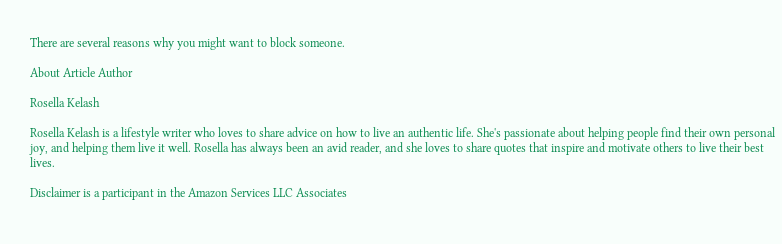There are several reasons why you might want to block someone.

About Article Author

Rosella Kelash

Rosella Kelash is a lifestyle writer who loves to share advice on how to live an authentic life. She's passionate about helping people find their own personal joy, and helping them live it well. Rosella has always been an avid reader, and she loves to share quotes that inspire and motivate others to live their best lives.

Disclaimer is a participant in the Amazon Services LLC Associates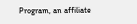Program, an affiliate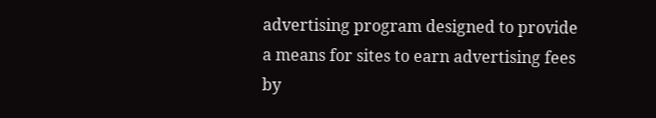advertising program designed to provide a means for sites to earn advertising fees by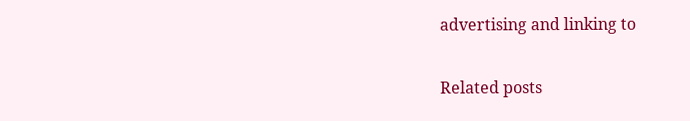advertising and linking to

Related posts